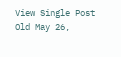View Single Post
Old May 26,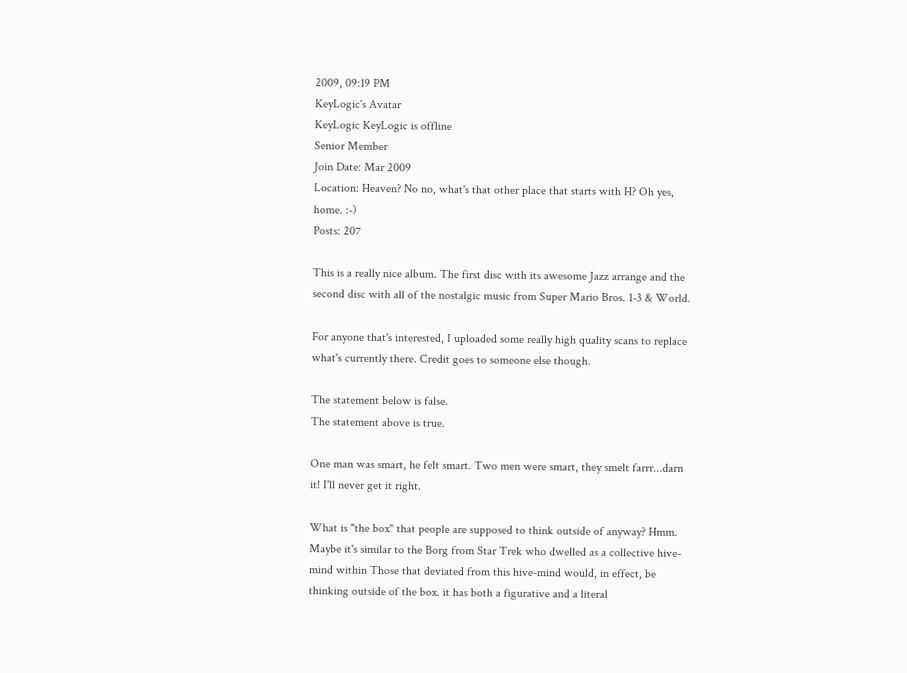2009, 09:19 PM
KeyLogic's Avatar
KeyLogic KeyLogic is offline
Senior Member
Join Date: Mar 2009
Location: Heaven? No no, what's that other place that starts with H? Oh yes, home. :-)
Posts: 207

This is a really nice album. The first disc with its awesome Jazz arrange and the second disc with all of the nostalgic music from Super Mario Bros. 1-3 & World.

For anyone that's interested, I uploaded some really high quality scans to replace what's currently there. Credit goes to someone else though.

The statement below is false.
The statement above is true.

One man was smart, he felt smart. Two men were smart, they smelt farrr...darn it! I'll never get it right.

What is "the box" that people are supposed to think outside of anyway? Hmm. Maybe it's similar to the Borg from Star Trek who dwelled as a collective hive-mind within Those that deviated from this hive-mind would, in effect, be thinking outside of the box. it has both a figurative and a literal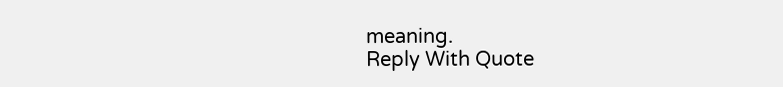meaning.
Reply With Quote